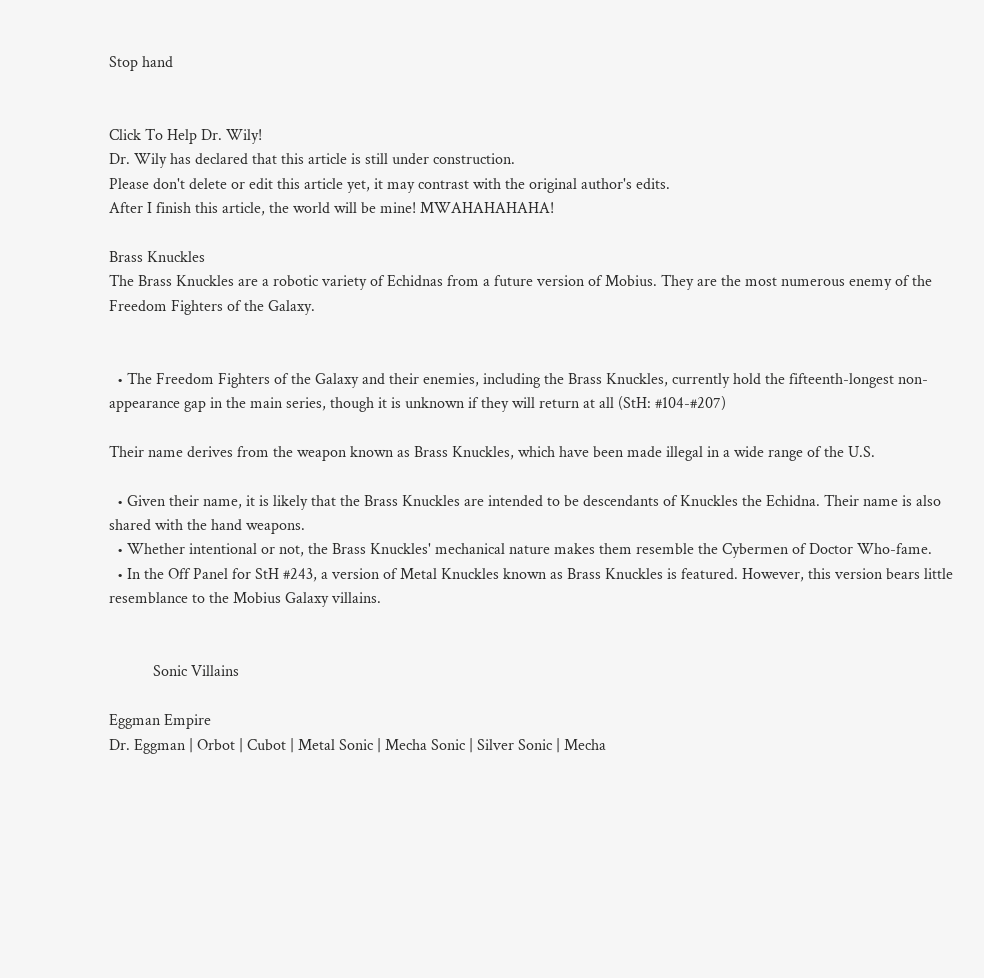Stop hand


Click To Help Dr. Wily!
Dr. Wily has declared that this article is still under construction.
Please don't delete or edit this article yet, it may contrast with the original author's edits.
After I finish this article, the world will be mine! MWAHAHAHAHA!

Brass Knuckles
The Brass Knuckles are a robotic variety of Echidnas from a future version of Mobius. They are the most numerous enemy of the Freedom Fighters of the Galaxy.


  • The Freedom Fighters of the Galaxy and their enemies, including the Brass Knuckles, currently hold the fifteenth-longest non-appearance gap in the main series, though it is unknown if they will return at all (StH: #104-#207)

Their name derives from the weapon known as Brass Knuckles, which have been made illegal in a wide range of the U.S.

  • Given their name, it is likely that the Brass Knuckles are intended to be descendants of Knuckles the Echidna. Their name is also shared with the hand weapons.
  • Whether intentional or not, the Brass Knuckles' mechanical nature makes them resemble the Cybermen of Doctor Who-fame.
  • In the Off Panel for StH #243, a version of Metal Knuckles known as Brass Knuckles is featured. However, this version bears little resemblance to the Mobius Galaxy villains.


           Sonic Villains

Eggman Empire
Dr. Eggman | Orbot | Cubot | Metal Sonic | Mecha Sonic | Silver Sonic | Mecha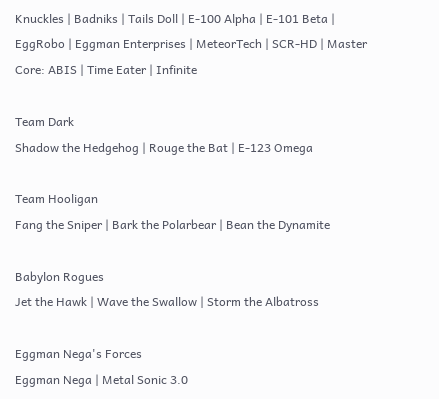Knuckles | Badniks | Tails Doll | E-100 Alpha | E-101 Beta | EggRobo | Eggman Enterprises | MeteorTech | SCR-HD | Master Core: ABIS | Time Eater | Infinite

Team Dark
Shadow the Hedgehog | Rouge the Bat | E-123 Omega

Team Hooligan
Fang the Sniper | Bark the Polarbear | Bean the Dynamite

Babylon Rogues
Jet the Hawk | Wave the Swallow | Storm the Albatross

Eggman Nega's Forces
Eggman Nega | Metal Sonic 3.0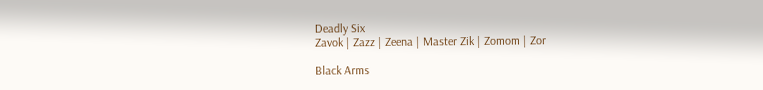Deadly Six
Zavok | Zazz | Zeena | Master Zik | Zomom | Zor

Black Arms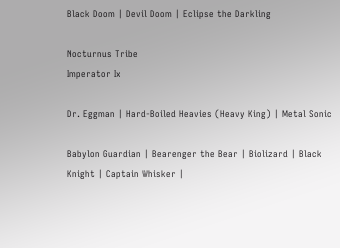Black Doom | Devil Doom | Eclipse the Darkling

Nocturnus Tribe
Imperator Ix

Dr. Eggman | Hard-Boiled Heavies (Heavy King) | Metal Sonic

Babylon Guardian | Bearenger the Bear | Biolizard | Black Knight | Captain Whisker |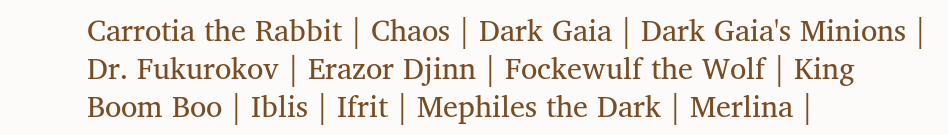Carrotia the Rabbit | Chaos | Dark Gaia | Dark Gaia's Minions | Dr. Fukurokov | Erazor Djinn | Fockewulf the Wolf | King Boom Boo | Iblis | Ifrit | Mephiles the Dark | Merlina |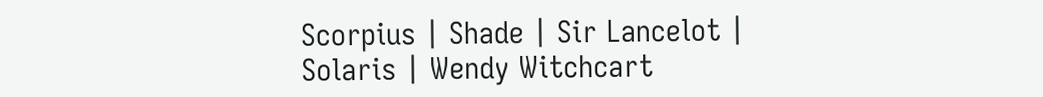Scorpius | Shade | Sir Lancelot | Solaris | Wendy Witchcart